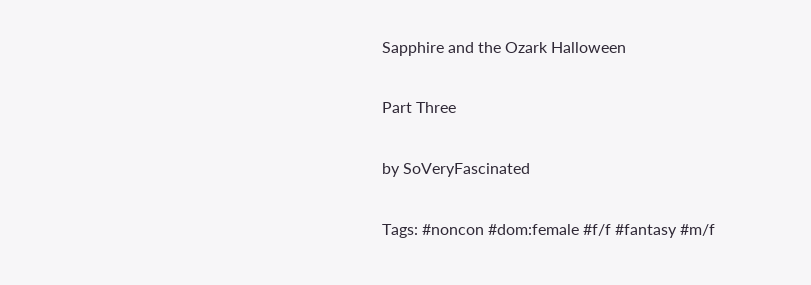Sapphire and the Ozark Halloween

Part Three

by SoVeryFascinated

Tags: #noncon #dom:female #f/f #fantasy #m/f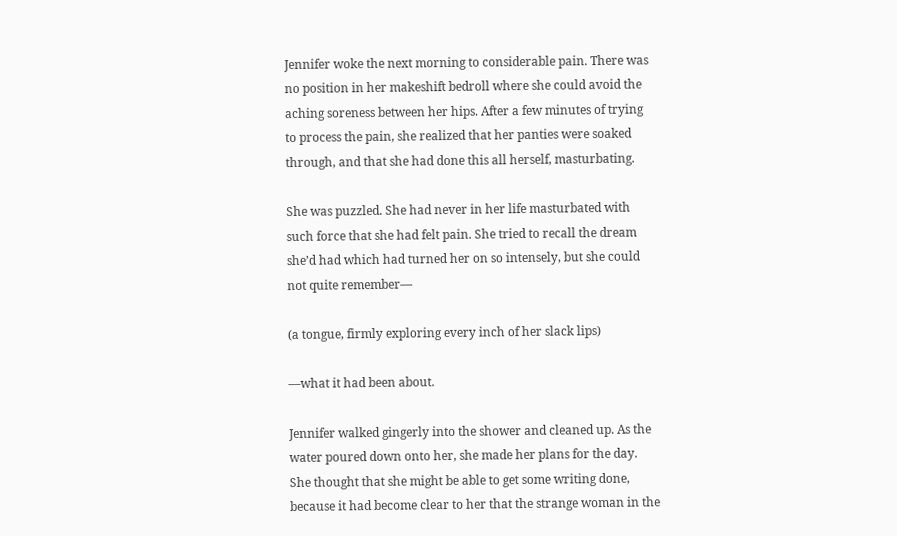Jennifer woke the next morning to considerable pain. There was no position in her makeshift bedroll where she could avoid the aching soreness between her hips. After a few minutes of trying to process the pain, she realized that her panties were soaked through, and that she had done this all herself, masturbating.

She was puzzled. She had never in her life masturbated with such force that she had felt pain. She tried to recall the dream she’d had which had turned her on so intensely, but she could not quite remember—

(a tongue, firmly exploring every inch of her slack lips)

—what it had been about.

Jennifer walked gingerly into the shower and cleaned up. As the water poured down onto her, she made her plans for the day. She thought that she might be able to get some writing done, because it had become clear to her that the strange woman in the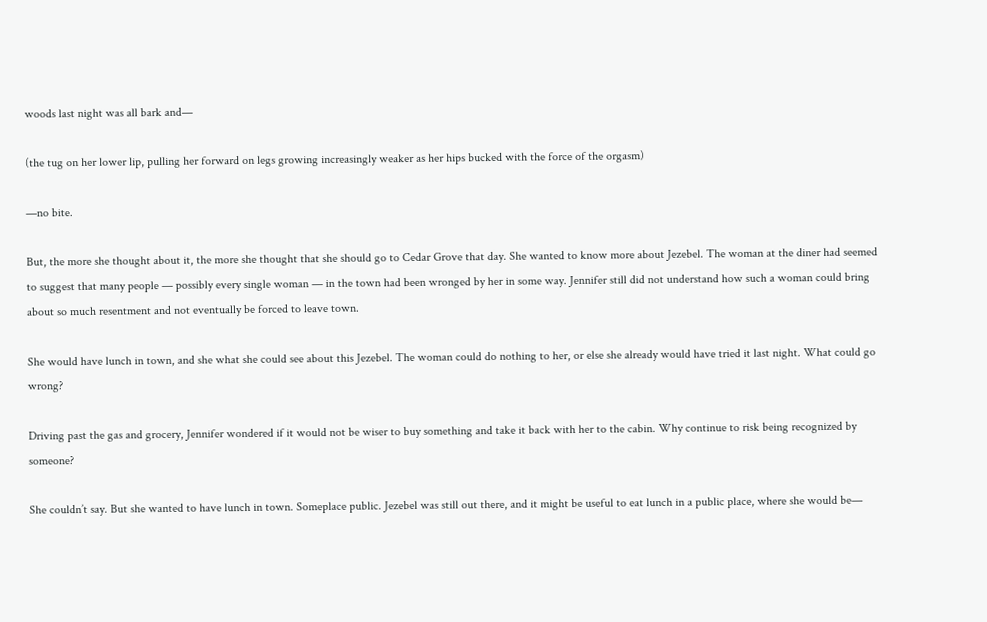woods last night was all bark and—

(the tug on her lower lip, pulling her forward on legs growing increasingly weaker as her hips bucked with the force of the orgasm)

—no bite.

But, the more she thought about it, the more she thought that she should go to Cedar Grove that day. She wanted to know more about Jezebel. The woman at the diner had seemed to suggest that many people — possibly every single woman — in the town had been wronged by her in some way. Jennifer still did not understand how such a woman could bring about so much resentment and not eventually be forced to leave town.

She would have lunch in town, and she what she could see about this Jezebel. The woman could do nothing to her, or else she already would have tried it last night. What could go wrong?

Driving past the gas and grocery, Jennifer wondered if it would not be wiser to buy something and take it back with her to the cabin. Why continue to risk being recognized by someone?

She couldn’t say. But she wanted to have lunch in town. Someplace public. Jezebel was still out there, and it might be useful to eat lunch in a public place, where she would be—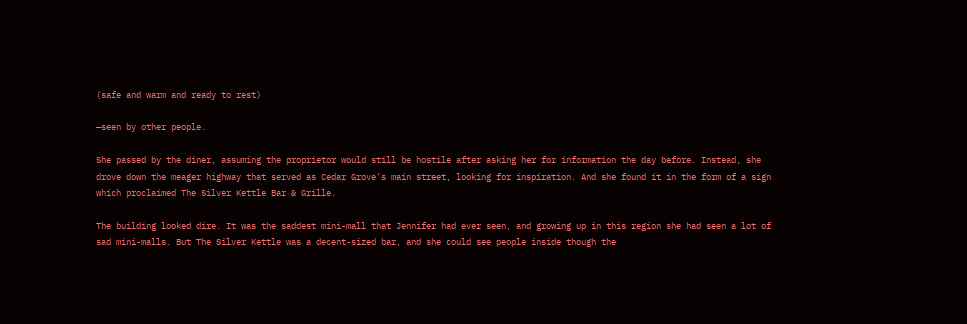(safe and warm and ready to rest)

—seen by other people.

She passed by the diner, assuming the proprietor would still be hostile after asking her for information the day before. Instead, she drove down the meager highway that served as Cedar Grove’s main street, looking for inspiration. And she found it in the form of a sign which proclaimed The Silver Kettle Bar & Grille.

The building looked dire. It was the saddest mini-mall that Jennifer had ever seen, and growing up in this region she had seen a lot of sad mini-malls. But The Silver Kettle was a decent-sized bar, and she could see people inside though the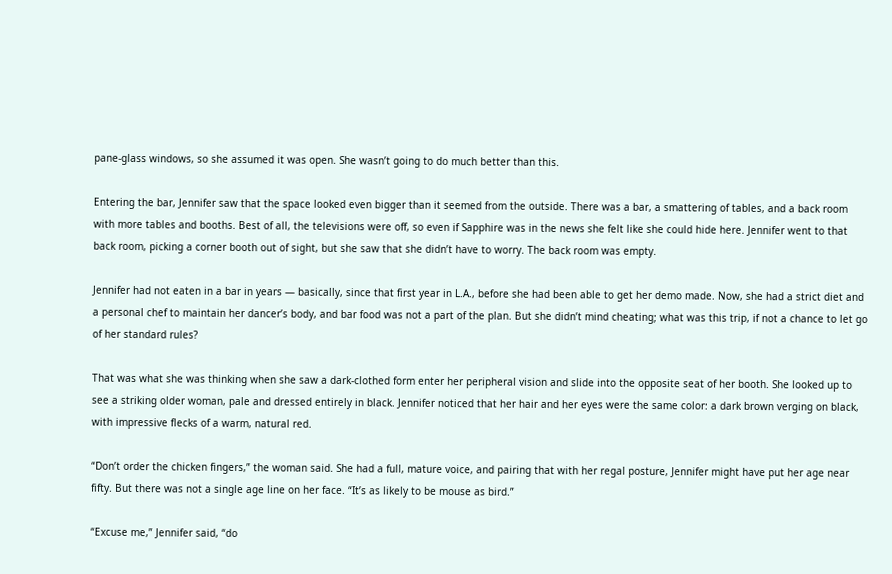pane-glass windows, so she assumed it was open. She wasn’t going to do much better than this.

Entering the bar, Jennifer saw that the space looked even bigger than it seemed from the outside. There was a bar, a smattering of tables, and a back room with more tables and booths. Best of all, the televisions were off, so even if Sapphire was in the news she felt like she could hide here. Jennifer went to that back room, picking a corner booth out of sight, but she saw that she didn’t have to worry. The back room was empty.

Jennifer had not eaten in a bar in years — basically, since that first year in L.A., before she had been able to get her demo made. Now, she had a strict diet and a personal chef to maintain her dancer’s body, and bar food was not a part of the plan. But she didn’t mind cheating; what was this trip, if not a chance to let go of her standard rules?

That was what she was thinking when she saw a dark-clothed form enter her peripheral vision and slide into the opposite seat of her booth. She looked up to see a striking older woman, pale and dressed entirely in black. Jennifer noticed that her hair and her eyes were the same color: a dark brown verging on black, with impressive flecks of a warm, natural red.

“Don’t order the chicken fingers,” the woman said. She had a full, mature voice, and pairing that with her regal posture, Jennifer might have put her age near fifty. But there was not a single age line on her face. “It’s as likely to be mouse as bird.”

“Excuse me,” Jennifer said, “do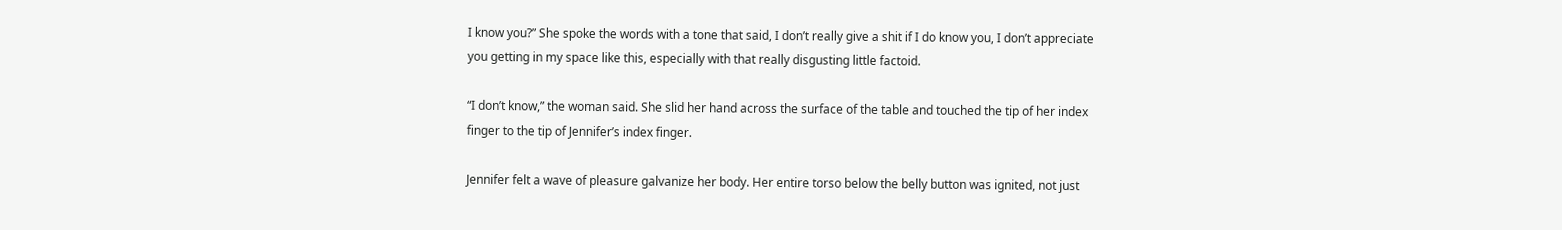I know you?” She spoke the words with a tone that said, I don’t really give a shit if I do know you, I don’t appreciate you getting in my space like this, especially with that really disgusting little factoid.

“I don’t know,” the woman said. She slid her hand across the surface of the table and touched the tip of her index finger to the tip of Jennifer’s index finger.

Jennifer felt a wave of pleasure galvanize her body. Her entire torso below the belly button was ignited, not just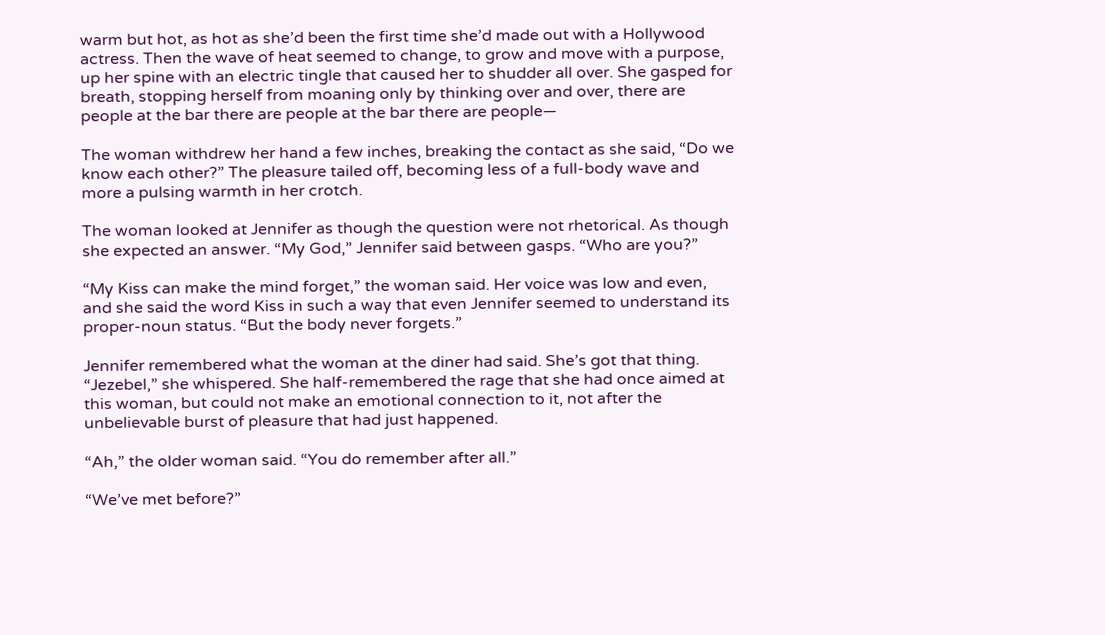warm but hot, as hot as she’d been the first time she’d made out with a Hollywood actress. Then the wave of heat seemed to change, to grow and move with a purpose, up her spine with an electric tingle that caused her to shudder all over. She gasped for breath, stopping herself from moaning only by thinking over and over, there are people at the bar there are people at the bar there are people—

The woman withdrew her hand a few inches, breaking the contact as she said, “Do we know each other?” The pleasure tailed off, becoming less of a full-body wave and more a pulsing warmth in her crotch.

The woman looked at Jennifer as though the question were not rhetorical. As though she expected an answer. “My God,” Jennifer said between gasps. “Who are you?”

“My Kiss can make the mind forget,” the woman said. Her voice was low and even, and she said the word Kiss in such a way that even Jennifer seemed to understand its proper-noun status. “But the body never forgets.”

Jennifer remembered what the woman at the diner had said. She’s got that thing. “Jezebel,” she whispered. She half-remembered the rage that she had once aimed at this woman, but could not make an emotional connection to it, not after the unbelievable burst of pleasure that had just happened.

“Ah,” the older woman said. “You do remember after all.”

“We’ve met before?”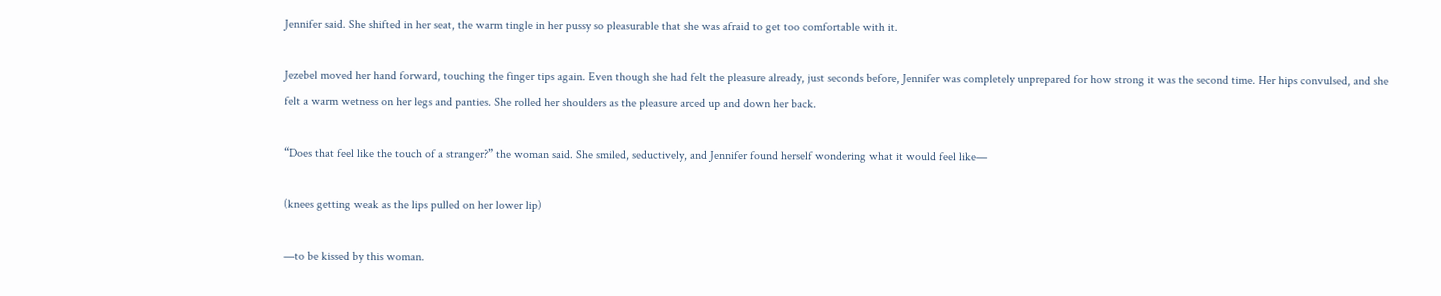Jennifer said. She shifted in her seat, the warm tingle in her pussy so pleasurable that she was afraid to get too comfortable with it.

Jezebel moved her hand forward, touching the finger tips again. Even though she had felt the pleasure already, just seconds before, Jennifer was completely unprepared for how strong it was the second time. Her hips convulsed, and she felt a warm wetness on her legs and panties. She rolled her shoulders as the pleasure arced up and down her back.

“Does that feel like the touch of a stranger?” the woman said. She smiled, seductively, and Jennifer found herself wondering what it would feel like—

(knees getting weak as the lips pulled on her lower lip)

—to be kissed by this woman.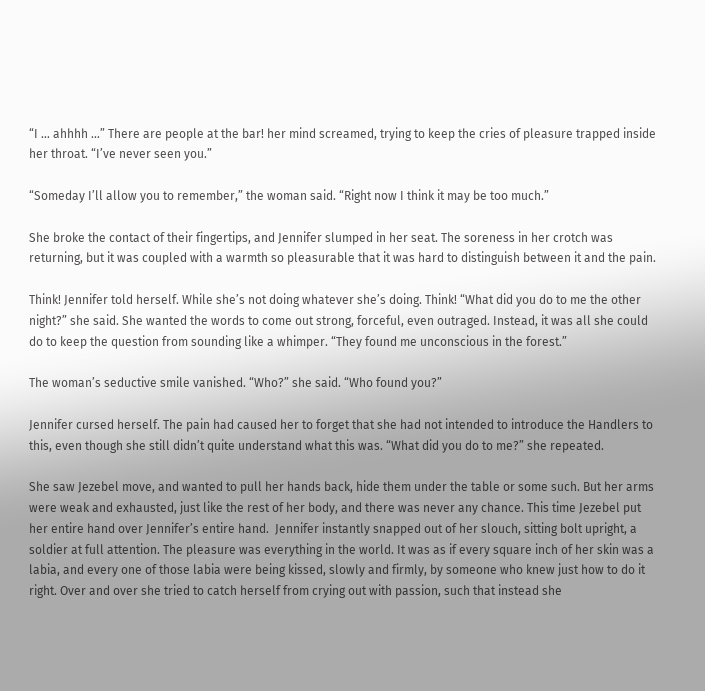“I … ahhhh …” There are people at the bar! her mind screamed, trying to keep the cries of pleasure trapped inside her throat. “I’ve never seen you.”

“Someday I’ll allow you to remember,” the woman said. “Right now I think it may be too much.”

She broke the contact of their fingertips, and Jennifer slumped in her seat. The soreness in her crotch was returning, but it was coupled with a warmth so pleasurable that it was hard to distinguish between it and the pain.

Think! Jennifer told herself. While she’s not doing whatever she’s doing. Think! “What did you do to me the other night?” she said. She wanted the words to come out strong, forceful, even outraged. Instead, it was all she could do to keep the question from sounding like a whimper. “They found me unconscious in the forest.”

The woman’s seductive smile vanished. “Who?” she said. “Who found you?”

Jennifer cursed herself. The pain had caused her to forget that she had not intended to introduce the Handlers to this, even though she still didn’t quite understand what this was. “What did you do to me?” she repeated.

She saw Jezebel move, and wanted to pull her hands back, hide them under the table or some such. But her arms were weak and exhausted, just like the rest of her body, and there was never any chance. This time Jezebel put her entire hand over Jennifer’s entire hand.  Jennifer instantly snapped out of her slouch, sitting bolt upright, a soldier at full attention. The pleasure was everything in the world. It was as if every square inch of her skin was a labia, and every one of those labia were being kissed, slowly and firmly, by someone who knew just how to do it right. Over and over she tried to catch herself from crying out with passion, such that instead she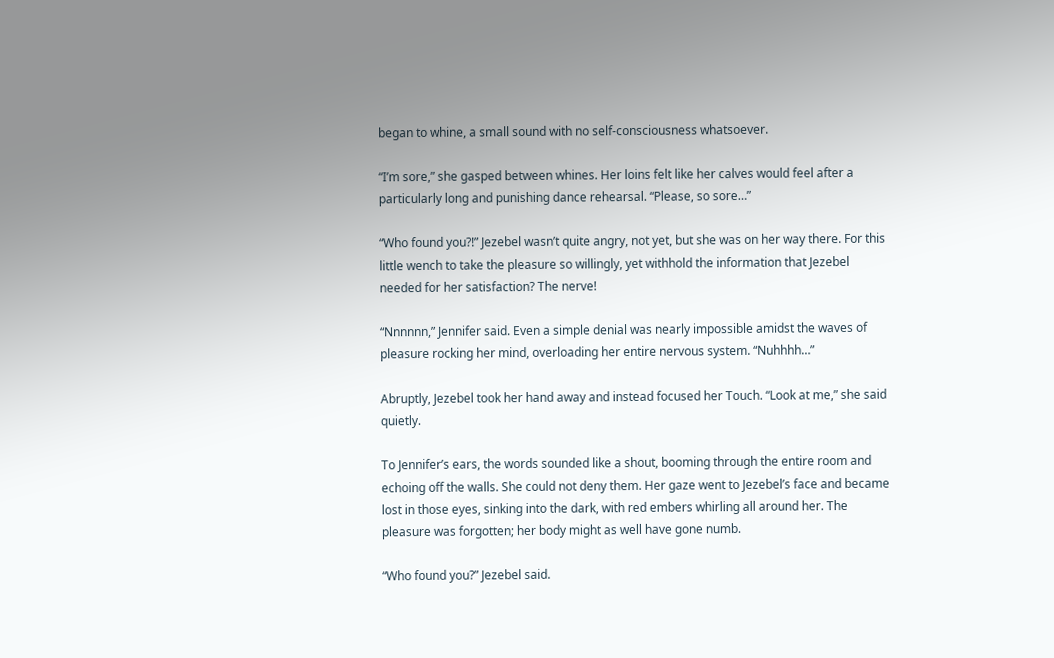began to whine, a small sound with no self-consciousness whatsoever.

“I’m sore,” she gasped between whines. Her loins felt like her calves would feel after a particularly long and punishing dance rehearsal. “Please, so sore…”

“Who found you?!” Jezebel wasn’t quite angry, not yet, but she was on her way there. For this little wench to take the pleasure so willingly, yet withhold the information that Jezebel needed for her satisfaction? The nerve!

“Nnnnnn,” Jennifer said. Even a simple denial was nearly impossible amidst the waves of pleasure rocking her mind, overloading her entire nervous system. “Nuhhhh…”

Abruptly, Jezebel took her hand away and instead focused her Touch. “Look at me,” she said quietly.

To Jennifer’s ears, the words sounded like a shout, booming through the entire room and echoing off the walls. She could not deny them. Her gaze went to Jezebel’s face and became lost in those eyes, sinking into the dark, with red embers whirling all around her. The pleasure was forgotten; her body might as well have gone numb.

“Who found you?” Jezebel said.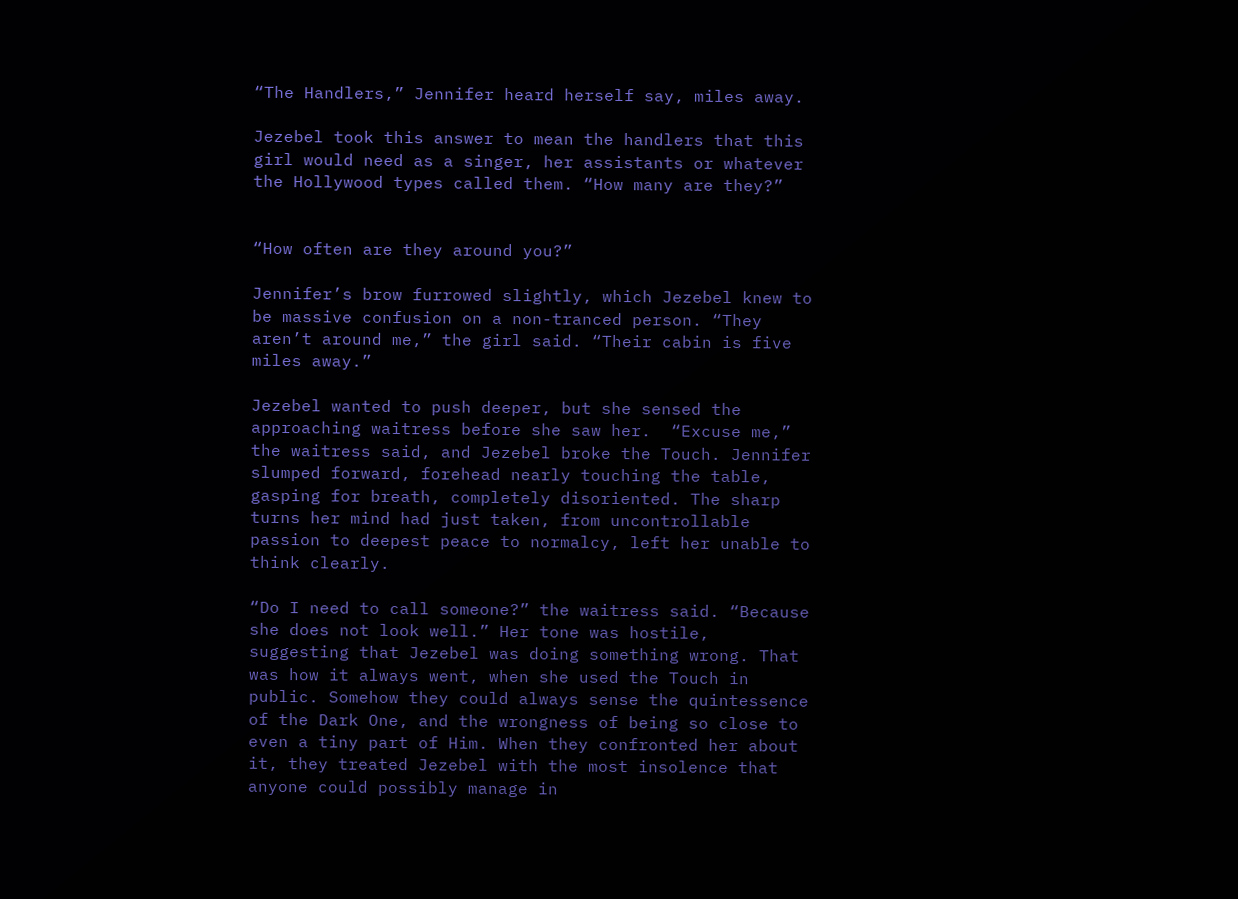“The Handlers,” Jennifer heard herself say, miles away.

Jezebel took this answer to mean the handlers that this girl would need as a singer, her assistants or whatever the Hollywood types called them. “How many are they?”


“How often are they around you?”

Jennifer’s brow furrowed slightly, which Jezebel knew to be massive confusion on a non-tranced person. “They aren’t around me,” the girl said. “Their cabin is five miles away.”

Jezebel wanted to push deeper, but she sensed the approaching waitress before she saw her.  “Excuse me,” the waitress said, and Jezebel broke the Touch. Jennifer slumped forward, forehead nearly touching the table, gasping for breath, completely disoriented. The sharp turns her mind had just taken, from uncontrollable passion to deepest peace to normalcy, left her unable to think clearly.

“Do I need to call someone?” the waitress said. “Because she does not look well.” Her tone was hostile, suggesting that Jezebel was doing something wrong. That was how it always went, when she used the Touch in public. Somehow they could always sense the quintessence of the Dark One, and the wrongness of being so close to even a tiny part of Him. When they confronted her about it, they treated Jezebel with the most insolence that anyone could possibly manage in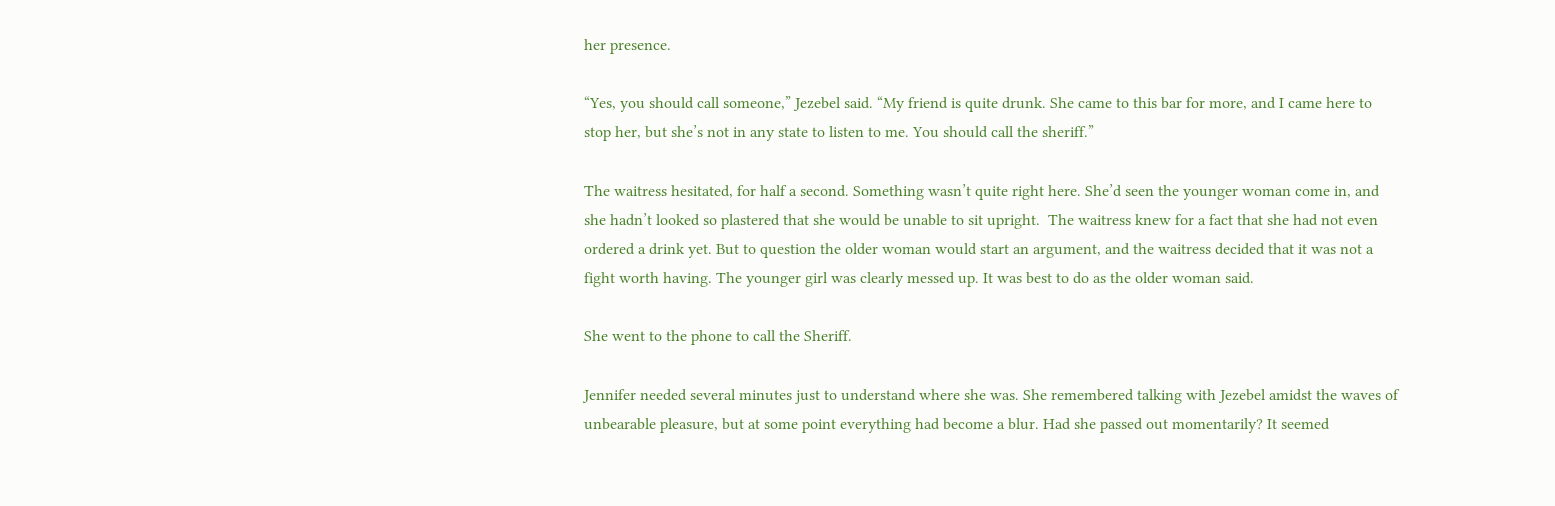her presence.

“Yes, you should call someone,” Jezebel said. “My friend is quite drunk. She came to this bar for more, and I came here to stop her, but she’s not in any state to listen to me. You should call the sheriff.”

The waitress hesitated, for half a second. Something wasn’t quite right here. She’d seen the younger woman come in, and she hadn’t looked so plastered that she would be unable to sit upright.  The waitress knew for a fact that she had not even ordered a drink yet. But to question the older woman would start an argument, and the waitress decided that it was not a fight worth having. The younger girl was clearly messed up. It was best to do as the older woman said.

She went to the phone to call the Sheriff.

Jennifer needed several minutes just to understand where she was. She remembered talking with Jezebel amidst the waves of unbearable pleasure, but at some point everything had become a blur. Had she passed out momentarily? It seemed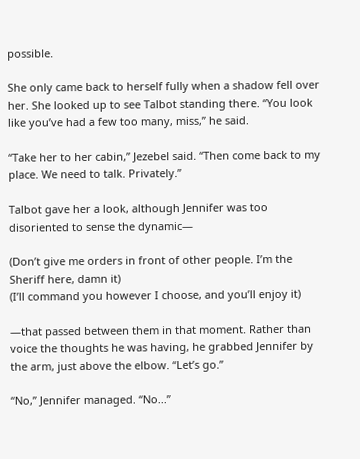possible.

She only came back to herself fully when a shadow fell over her. She looked up to see Talbot standing there. “You look like you’ve had a few too many, miss,” he said.

“Take her to her cabin,” Jezebel said. “Then come back to my place. We need to talk. Privately.”

Talbot gave her a look, although Jennifer was too disoriented to sense the dynamic—

(Don’t give me orders in front of other people. I’m the Sheriff here, damn it)
(I’ll command you however I choose, and you’ll enjoy it)

—that passed between them in that moment. Rather than voice the thoughts he was having, he grabbed Jennifer by the arm, just above the elbow. “Let’s go.”

“No,” Jennifer managed. “No...”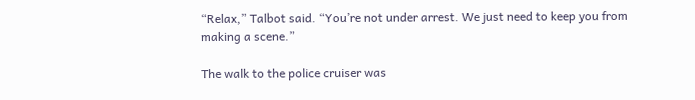“Relax,” Talbot said. “You’re not under arrest. We just need to keep you from making a scene.”

The walk to the police cruiser was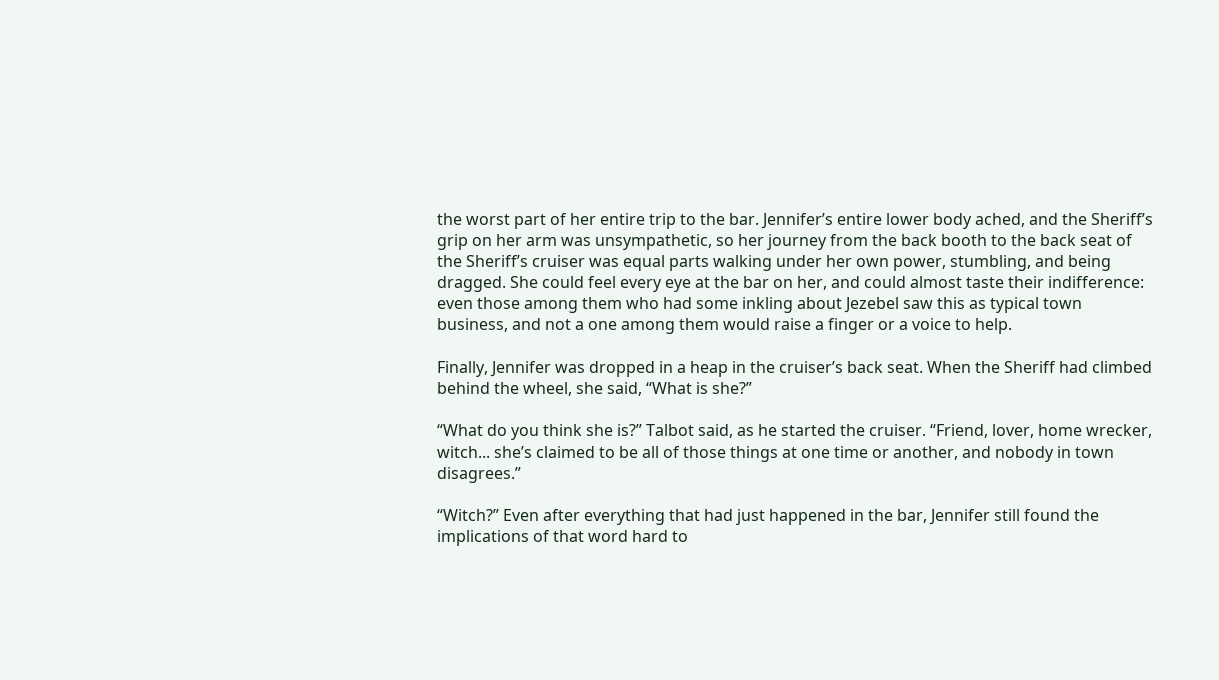the worst part of her entire trip to the bar. Jennifer’s entire lower body ached, and the Sheriff’s grip on her arm was unsympathetic, so her journey from the back booth to the back seat of the Sheriff’s cruiser was equal parts walking under her own power, stumbling, and being dragged. She could feel every eye at the bar on her, and could almost taste their indifference: even those among them who had some inkling about Jezebel saw this as typical town business, and not a one among them would raise a finger or a voice to help.

Finally, Jennifer was dropped in a heap in the cruiser’s back seat. When the Sheriff had climbed behind the wheel, she said, “What is she?”

“What do you think she is?” Talbot said, as he started the cruiser. “Friend, lover, home wrecker, witch... she’s claimed to be all of those things at one time or another, and nobody in town disagrees.”

“Witch?” Even after everything that had just happened in the bar, Jennifer still found the implications of that word hard to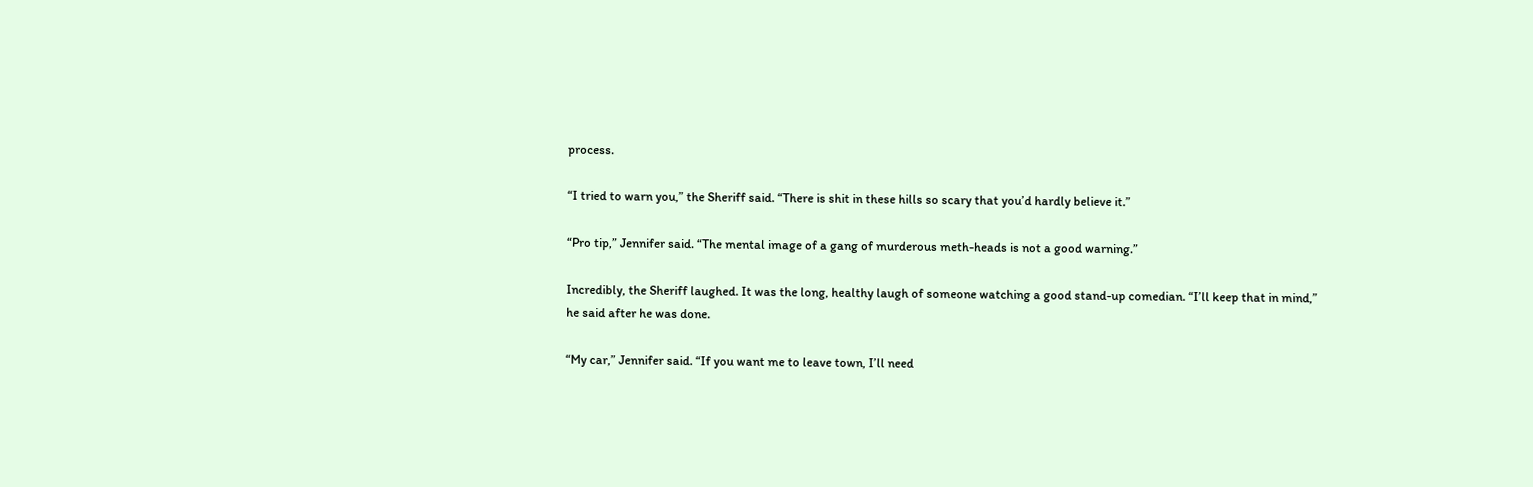process.

“I tried to warn you,” the Sheriff said. “There is shit in these hills so scary that you’d hardly believe it.”

“Pro tip,” Jennifer said. “The mental image of a gang of murderous meth-heads is not a good warning.”

Incredibly, the Sheriff laughed. It was the long, healthy laugh of someone watching a good stand-up comedian. “I’ll keep that in mind,” he said after he was done.

“My car,” Jennifer said. “If you want me to leave town, I’ll need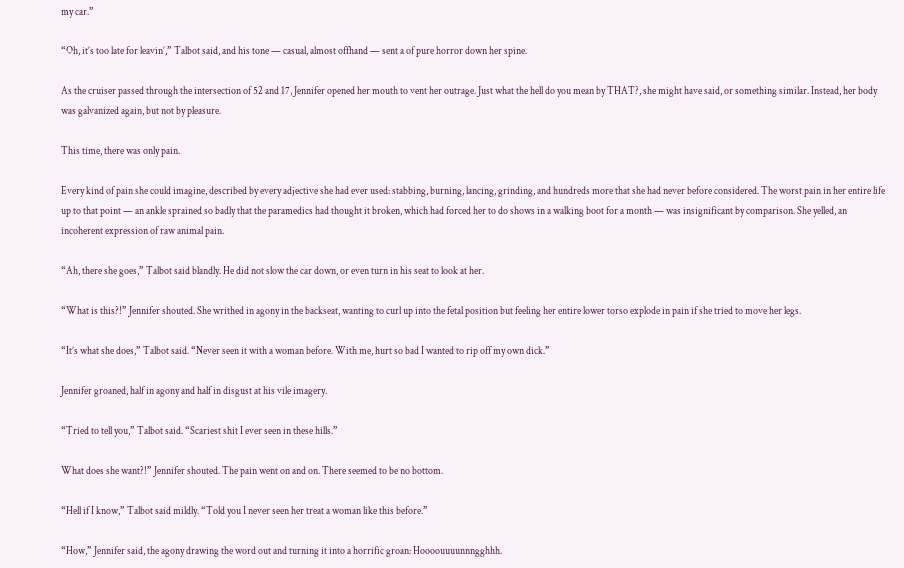my car.”

“Oh, it’s too late for leavin’,” Talbot said, and his tone — casual, almost offhand — sent a of pure horror down her spine.

As the cruiser passed through the intersection of 52 and 17, Jennifer opened her mouth to vent her outrage. Just what the hell do you mean by THAT?, she might have said, or something similar. Instead, her body was galvanized again, but not by pleasure.

This time, there was only pain.

Every kind of pain she could imagine, described by every adjective she had ever used: stabbing, burning, lancing, grinding, and hundreds more that she had never before considered. The worst pain in her entire life up to that point — an ankle sprained so badly that the paramedics had thought it broken, which had forced her to do shows in a walking boot for a month — was insignificant by comparison. She yelled, an incoherent expression of raw animal pain.

“Ah, there she goes,” Talbot said blandly. He did not slow the car down, or even turn in his seat to look at her.

“What is this?!” Jennifer shouted. She writhed in agony in the backseat, wanting to curl up into the fetal position but feeling her entire lower torso explode in pain if she tried to move her legs.

“It’s what she does,” Talbot said. “Never seen it with a woman before. With me, hurt so bad I wanted to rip off my own dick.”

Jennifer groaned, half in agony and half in disgust at his vile imagery.

“Tried to tell you,” Talbot said. “Scariest shit I ever seen in these hills.”

What does she want?!” Jennifer shouted. The pain went on and on. There seemed to be no bottom.

“Hell if I know,” Talbot said mildly. “Told you I never seen her treat a woman like this before.”

“How,” Jennifer said, the agony drawing the word out and turning it into a horrific groan: Hoooouuuunnngghhh.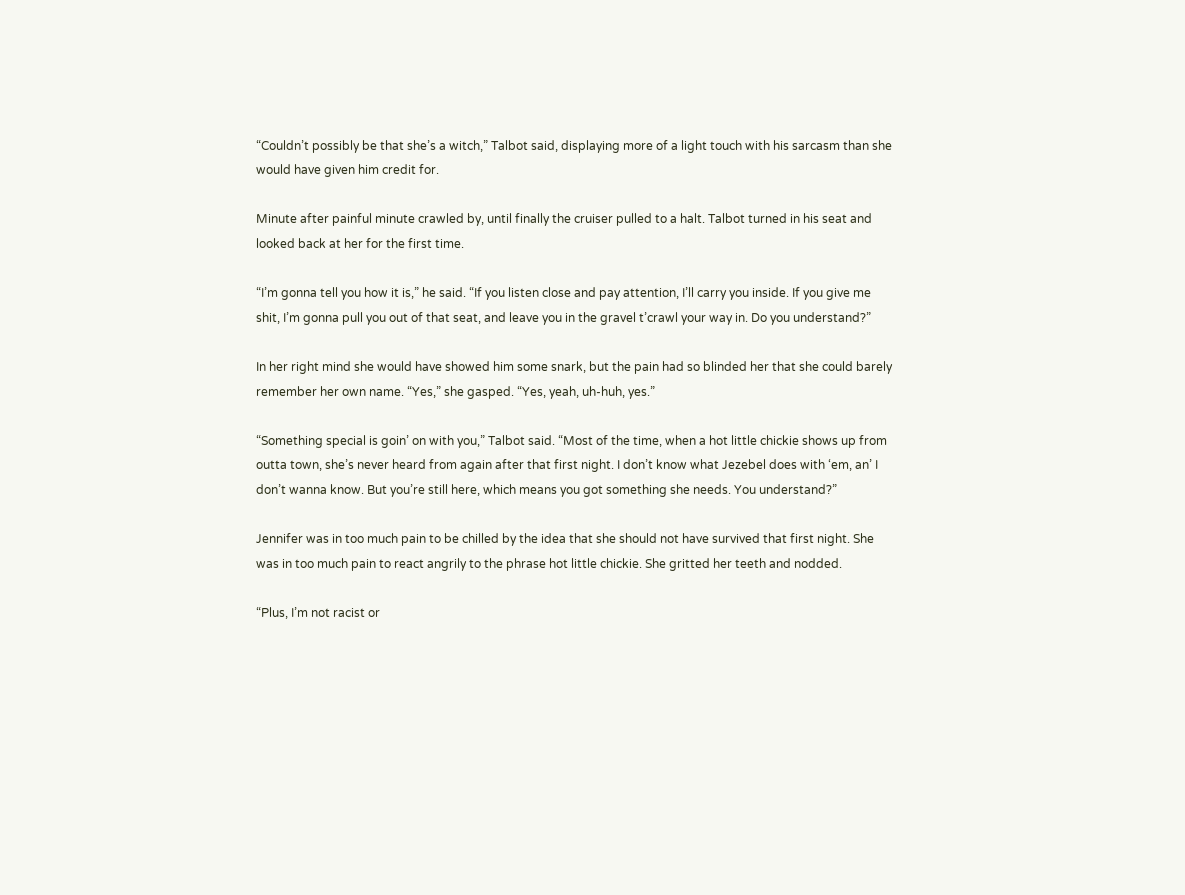“Couldn’t possibly be that she’s a witch,” Talbot said, displaying more of a light touch with his sarcasm than she would have given him credit for.

Minute after painful minute crawled by, until finally the cruiser pulled to a halt. Talbot turned in his seat and looked back at her for the first time.

“I’m gonna tell you how it is,” he said. “If you listen close and pay attention, I’ll carry you inside. If you give me shit, I’m gonna pull you out of that seat, and leave you in the gravel t’crawl your way in. Do you understand?”

In her right mind she would have showed him some snark, but the pain had so blinded her that she could barely remember her own name. “Yes,” she gasped. “Yes, yeah, uh-huh, yes.”

“Something special is goin’ on with you,” Talbot said. “Most of the time, when a hot little chickie shows up from outta town, she’s never heard from again after that first night. I don’t know what Jezebel does with ‘em, an’ I don’t wanna know. But you’re still here, which means you got something she needs. You understand?”

Jennifer was in too much pain to be chilled by the idea that she should not have survived that first night. She was in too much pain to react angrily to the phrase hot little chickie. She gritted her teeth and nodded.

“Plus, I’m not racist or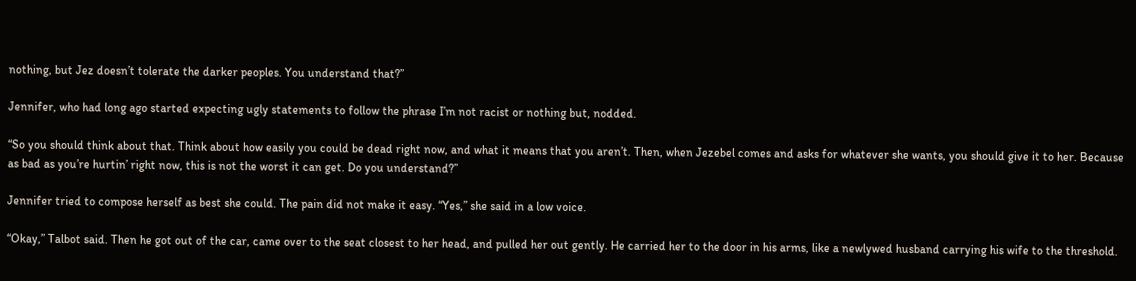nothing, but Jez doesn’t tolerate the darker peoples. You understand that?”

Jennifer, who had long ago started expecting ugly statements to follow the phrase I’m not racist or nothing but, nodded.

“So you should think about that. Think about how easily you could be dead right now, and what it means that you aren’t. Then, when Jezebel comes and asks for whatever she wants, you should give it to her. Because as bad as you’re hurtin’ right now, this is not the worst it can get. Do you understand?”

Jennifer tried to compose herself as best she could. The pain did not make it easy. “Yes,” she said in a low voice.

“Okay,” Talbot said. Then he got out of the car, came over to the seat closest to her head, and pulled her out gently. He carried her to the door in his arms, like a newlywed husband carrying his wife to the threshold.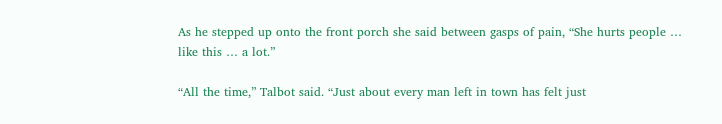As he stepped up onto the front porch she said between gasps of pain, “She hurts people … like this … a lot.”

“All the time,” Talbot said. “Just about every man left in town has felt just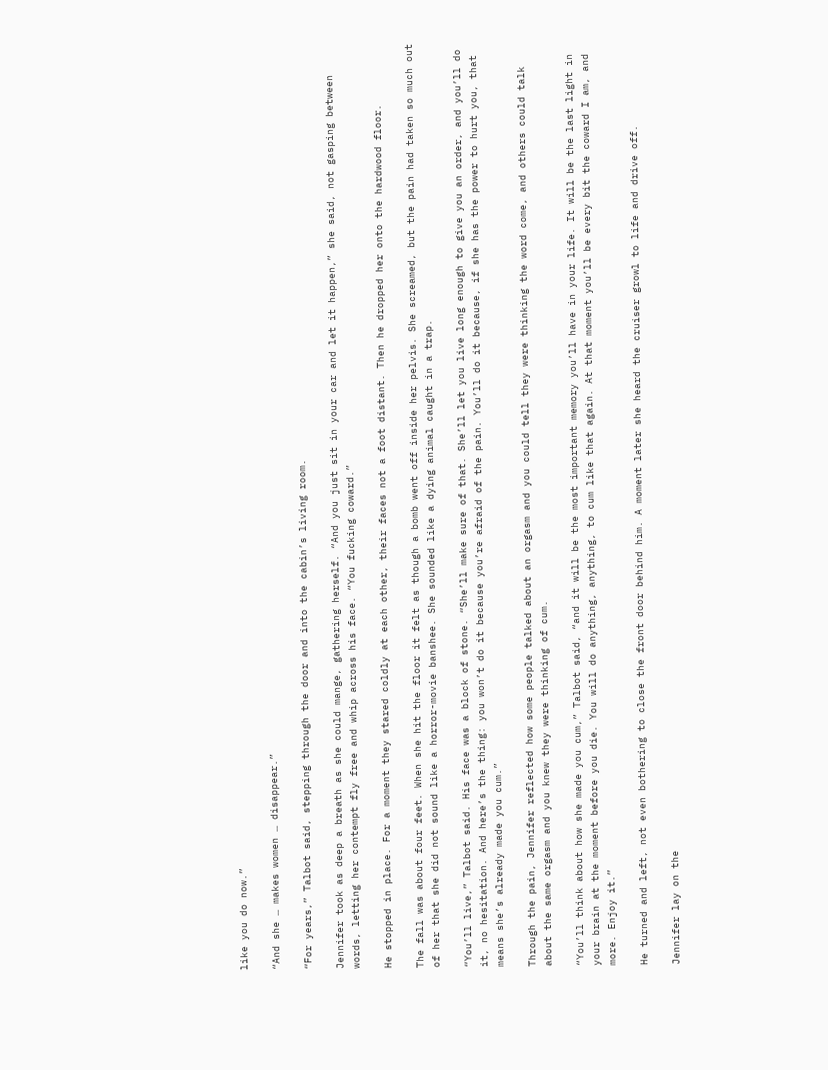like you do now.”

“And she … makes women … disappear.”

“For years,” Talbot said, stepping through the door and into the cabin’s living room.

Jennifer took as deep a breath as she could mange, gathering herself. “And you just sit in your car and let it happen,” she said, not gasping between words, letting her contempt fly free and whip across his face. “You fucking coward.”

He stopped in place. For a moment they stared coldly at each other, their faces not a foot distant. Then he dropped her onto the hardwood floor.

The fall was about four feet. When she hit the floor it felt as though a bomb went off inside her pelvis. She screamed, but the pain had taken so much out of her that she did not sound like a horror-movie banshee. She sounded like a dying animal caught in a trap.

“You’ll live,” Talbot said. His face was a block of stone. “She’ll make sure of that. She’ll let you live long enough to give you an order, and you’ll do it, no hesitation. And here’s the thing: you won’t do it because you’re afraid of the pain. You’ll do it because, if she has the power to hurt you, that means she’s already made you cum.”

Through the pain, Jennifer reflected how some people talked about an orgasm and you could tell they were thinking the word come, and others could talk about the same orgasm and you knew they were thinking of cum.

“You’ll think about how she made you cum,” Talbot said, “and it will be the most important memory you’ll have in your life. It will be the last light in your brain at the moment before you die. You will do anything, anything, to cum like that again. At that moment you’ll be every bit the coward I am, and more. Enjoy it.”

He turned and left, not even bothering to close the front door behind him. A moment later she heard the cruiser growl to life and drive off.

Jennifer lay on the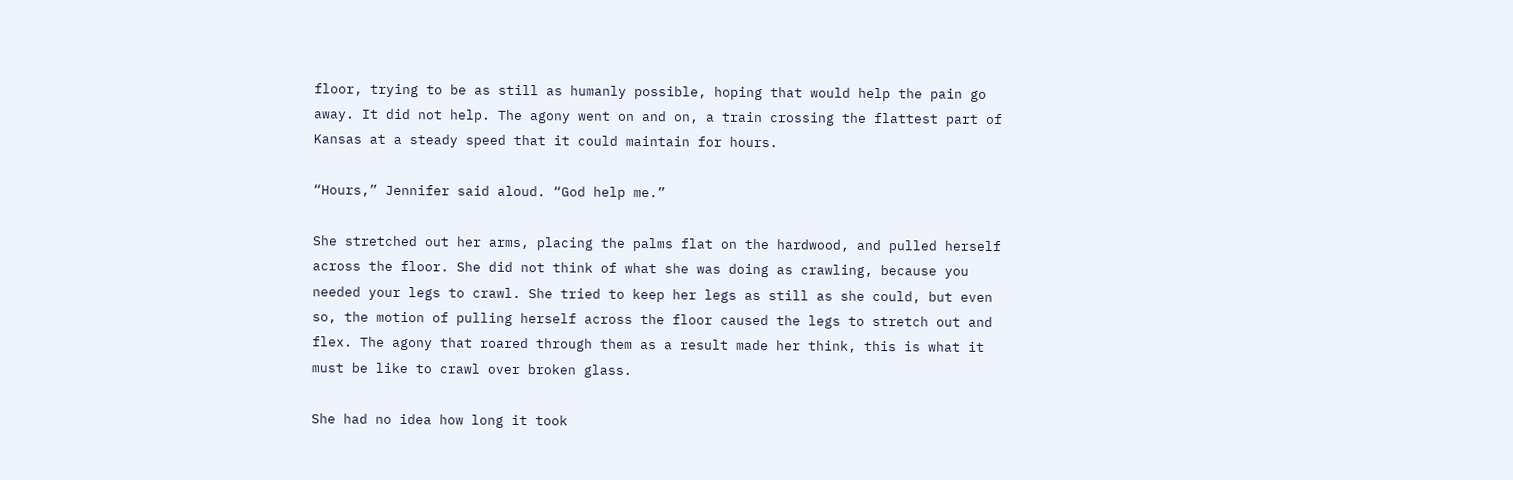floor, trying to be as still as humanly possible, hoping that would help the pain go away. It did not help. The agony went on and on, a train crossing the flattest part of Kansas at a steady speed that it could maintain for hours.

“Hours,” Jennifer said aloud. “God help me.”

She stretched out her arms, placing the palms flat on the hardwood, and pulled herself across the floor. She did not think of what she was doing as crawling, because you needed your legs to crawl. She tried to keep her legs as still as she could, but even so, the motion of pulling herself across the floor caused the legs to stretch out and flex. The agony that roared through them as a result made her think, this is what it must be like to crawl over broken glass.

She had no idea how long it took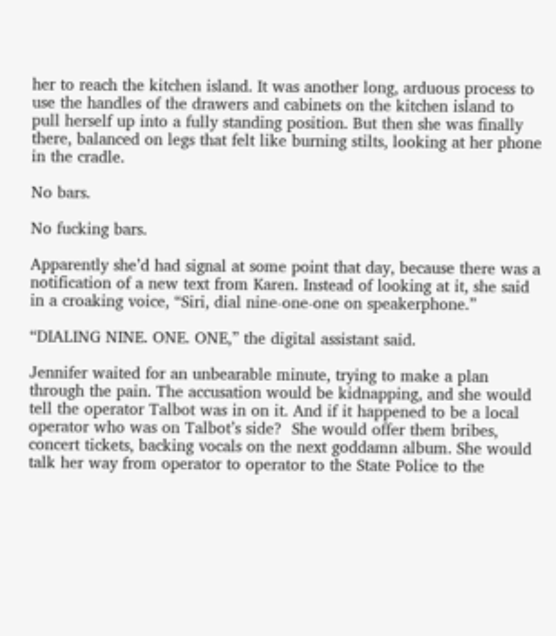her to reach the kitchen island. It was another long, arduous process to use the handles of the drawers and cabinets on the kitchen island to pull herself up into a fully standing position. But then she was finally there, balanced on legs that felt like burning stilts, looking at her phone in the cradle.

No bars.

No fucking bars.

Apparently she’d had signal at some point that day, because there was a notification of a new text from Karen. Instead of looking at it, she said in a croaking voice, “Siri, dial nine-one-one on speakerphone.”

“DIALING NINE. ONE. ONE,” the digital assistant said.

Jennifer waited for an unbearable minute, trying to make a plan through the pain. The accusation would be kidnapping, and she would tell the operator Talbot was in on it. And if it happened to be a local operator who was on Talbot’s side?  She would offer them bribes, concert tickets, backing vocals on the next goddamn album. She would talk her way from operator to operator to the State Police to the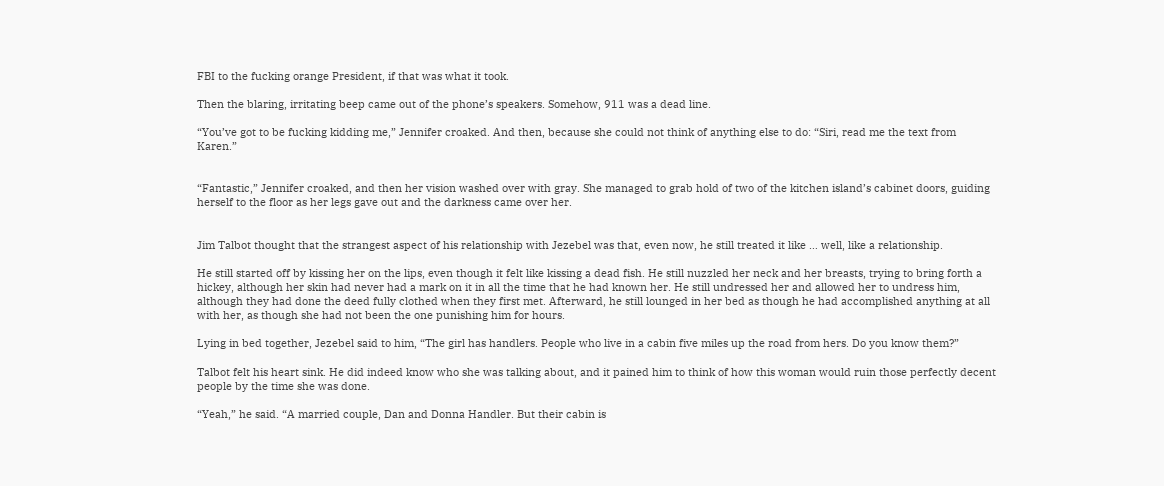FBI to the fucking orange President, if that was what it took.

Then the blaring, irritating beep came out of the phone’s speakers. Somehow, 911 was a dead line.

“You’ve got to be fucking kidding me,” Jennifer croaked. And then, because she could not think of anything else to do: “Siri, read me the text from Karen.”


“Fantastic,” Jennifer croaked, and then her vision washed over with gray. She managed to grab hold of two of the kitchen island’s cabinet doors, guiding herself to the floor as her legs gave out and the darkness came over her.


Jim Talbot thought that the strangest aspect of his relationship with Jezebel was that, even now, he still treated it like … well, like a relationship.

He still started off by kissing her on the lips, even though it felt like kissing a dead fish. He still nuzzled her neck and her breasts, trying to bring forth a hickey, although her skin had never had a mark on it in all the time that he had known her. He still undressed her and allowed her to undress him, although they had done the deed fully clothed when they first met. Afterward, he still lounged in her bed as though he had accomplished anything at all with her, as though she had not been the one punishing him for hours.

Lying in bed together, Jezebel said to him, “The girl has handlers. People who live in a cabin five miles up the road from hers. Do you know them?”

Talbot felt his heart sink. He did indeed know who she was talking about, and it pained him to think of how this woman would ruin those perfectly decent people by the time she was done.

“Yeah,” he said. “A married couple, Dan and Donna Handler. But their cabin is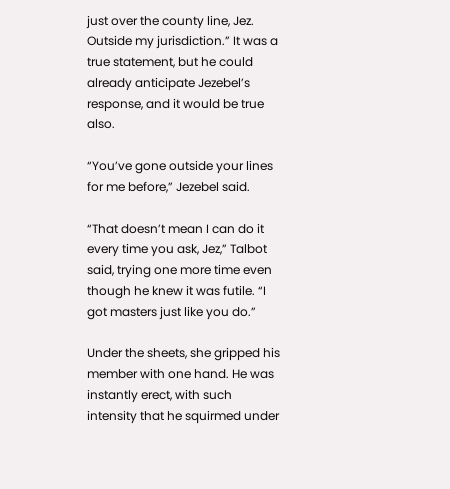just over the county line, Jez. Outside my jurisdiction.” It was a true statement, but he could already anticipate Jezebel’s response, and it would be true also.

“You’ve gone outside your lines for me before,” Jezebel said.

“That doesn’t mean I can do it every time you ask, Jez,” Talbot said, trying one more time even though he knew it was futile. “I got masters just like you do.”

Under the sheets, she gripped his member with one hand. He was instantly erect, with such intensity that he squirmed under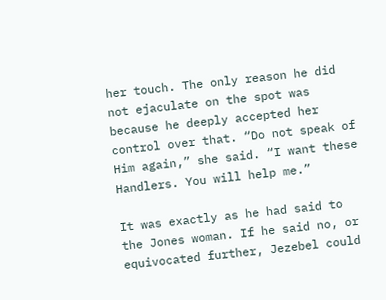her touch. The only reason he did not ejaculate on the spot was because he deeply accepted her control over that. “Do not speak of Him again,” she said. “I want these Handlers. You will help me.”

It was exactly as he had said to the Jones woman. If he said no, or equivocated further, Jezebel could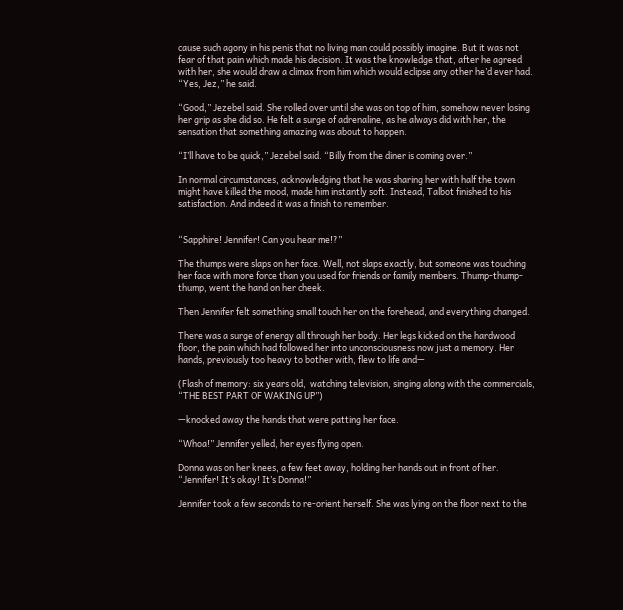cause such agony in his penis that no living man could possibly imagine. But it was not fear of that pain which made his decision. It was the knowledge that, after he agreed with her, she would draw a climax from him which would eclipse any other he’d ever had. “Yes, Jez,” he said.

“Good,” Jezebel said. She rolled over until she was on top of him, somehow never losing her grip as she did so. He felt a surge of adrenaline, as he always did with her, the sensation that something amazing was about to happen.

“I’ll have to be quick,” Jezebel said. “Billy from the diner is coming over.”

In normal circumstances, acknowledging that he was sharing her with half the town might have killed the mood, made him instantly soft. Instead, Talbot finished to his satisfaction. And indeed it was a finish to remember.


“Sapphire! Jennifer! Can you hear me!?”

The thumps were slaps on her face. Well, not slaps exactly, but someone was touching her face with more force than you used for friends or family members. Thump-thump-thump, went the hand on her cheek.

Then Jennifer felt something small touch her on the forehead, and everything changed.

There was a surge of energy all through her body. Her legs kicked on the hardwood floor, the pain which had followed her into unconsciousness now just a memory. Her hands, previously too heavy to bother with, flew to life and—

(Flash of memory: six years old,  watching television, singing along with the commercials, “THE BEST PART OF WAKING UP”)

—knocked away the hands that were patting her face.

“Whoa!” Jennifer yelled, her eyes flying open.

Donna was on her knees, a few feet away, holding her hands out in front of her. “Jennifer! It’s okay! It’s Donna!”

Jennifer took a few seconds to re-orient herself. She was lying on the floor next to the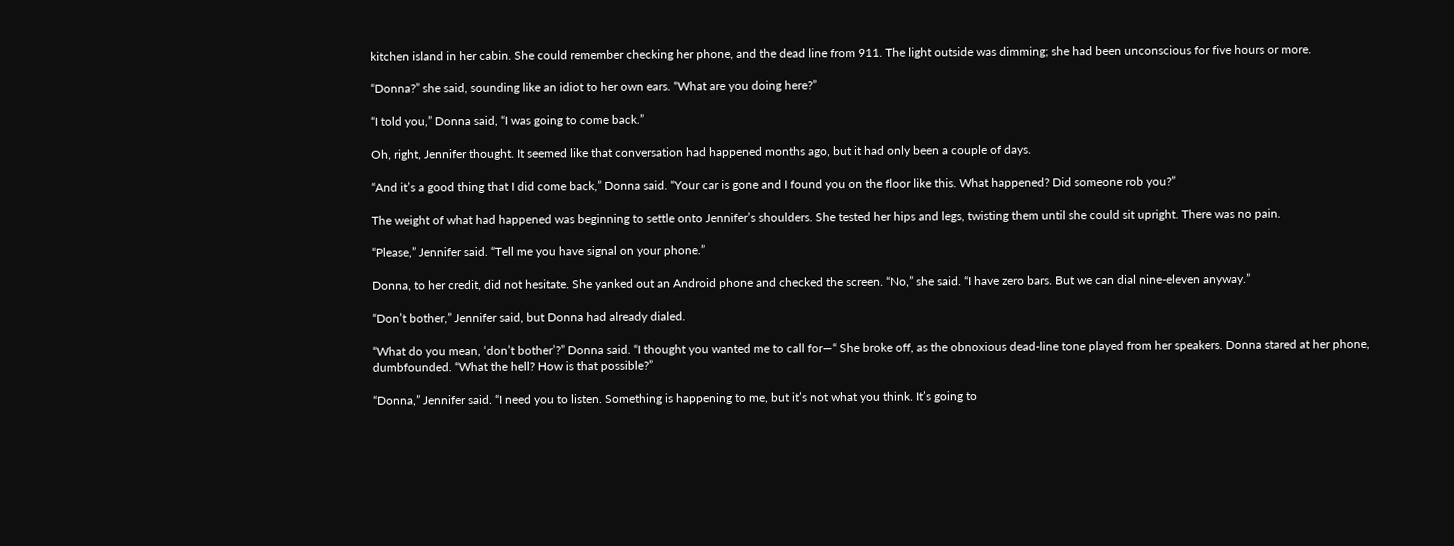kitchen island in her cabin. She could remember checking her phone, and the dead line from 911. The light outside was dimming; she had been unconscious for five hours or more.

“Donna?” she said, sounding like an idiot to her own ears. “What are you doing here?”

“I told you,” Donna said, “I was going to come back.”

Oh, right, Jennifer thought. It seemed like that conversation had happened months ago, but it had only been a couple of days.

“And it’s a good thing that I did come back,” Donna said. “Your car is gone and I found you on the floor like this. What happened? Did someone rob you?”

The weight of what had happened was beginning to settle onto Jennifer’s shoulders. She tested her hips and legs, twisting them until she could sit upright. There was no pain.

“Please,” Jennifer said. “Tell me you have signal on your phone.”

Donna, to her credit, did not hesitate. She yanked out an Android phone and checked the screen. “No,” she said. “I have zero bars. But we can dial nine-eleven anyway.”

“Don’t bother,” Jennifer said, but Donna had already dialed.

“What do you mean, ‘don’t bother’?” Donna said. “I thought you wanted me to call for—“ She broke off, as the obnoxious dead-line tone played from her speakers. Donna stared at her phone, dumbfounded. “What the hell? How is that possible?”

“Donna,” Jennifer said. “I need you to listen. Something is happening to me, but it’s not what you think. It’s going to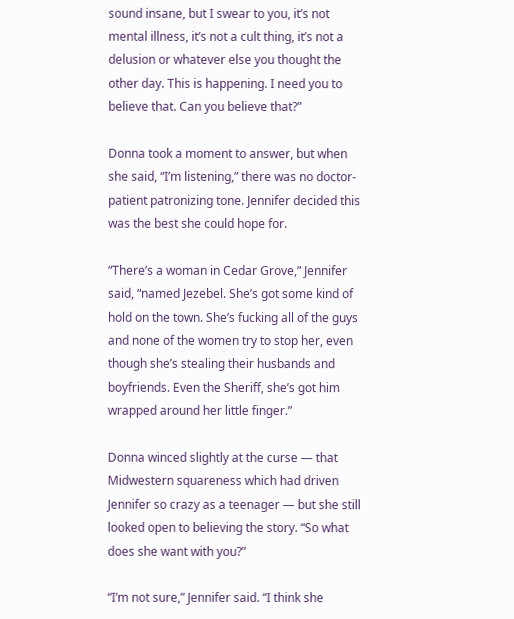sound insane, but I swear to you, it’s not mental illness, it’s not a cult thing, it’s not a delusion or whatever else you thought the other day. This is happening. I need you to believe that. Can you believe that?”

Donna took a moment to answer, but when she said, “I’m listening,” there was no doctor-patient patronizing tone. Jennifer decided this was the best she could hope for.

“There’s a woman in Cedar Grove,” Jennifer said, “named Jezebel. She’s got some kind of hold on the town. She’s fucking all of the guys and none of the women try to stop her, even though she’s stealing their husbands and boyfriends. Even the Sheriff, she’s got him wrapped around her little finger.”

Donna winced slightly at the curse — that Midwestern squareness which had driven Jennifer so crazy as a teenager — but she still looked open to believing the story. “So what does she want with you?”

“I’m not sure,” Jennifer said. “I think she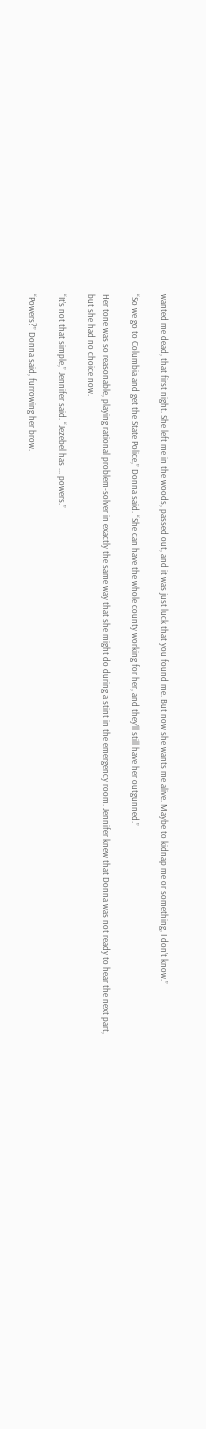wanted me dead, that first night. She left me in the woods, passed out, and it was just luck that you found me. But now she wants me alive. Maybe to kidnap me or something, I don’t know.”

“So we go to Columbia and get the State Police,” Donna said. “She can have the whole county working for her, and they’ll still have her outgunned.”

Her tone was so reasonable, playing rational problem-solver in exactly the same way that she might do during a stint in the emergency room. Jennifer knew that Donna was not ready to hear the next part, but she had no choice now.

“It’s not that simple,” Jennifer said. “Jezebel has ... powers.”

“Powers?” Donna said, furrowing her brow.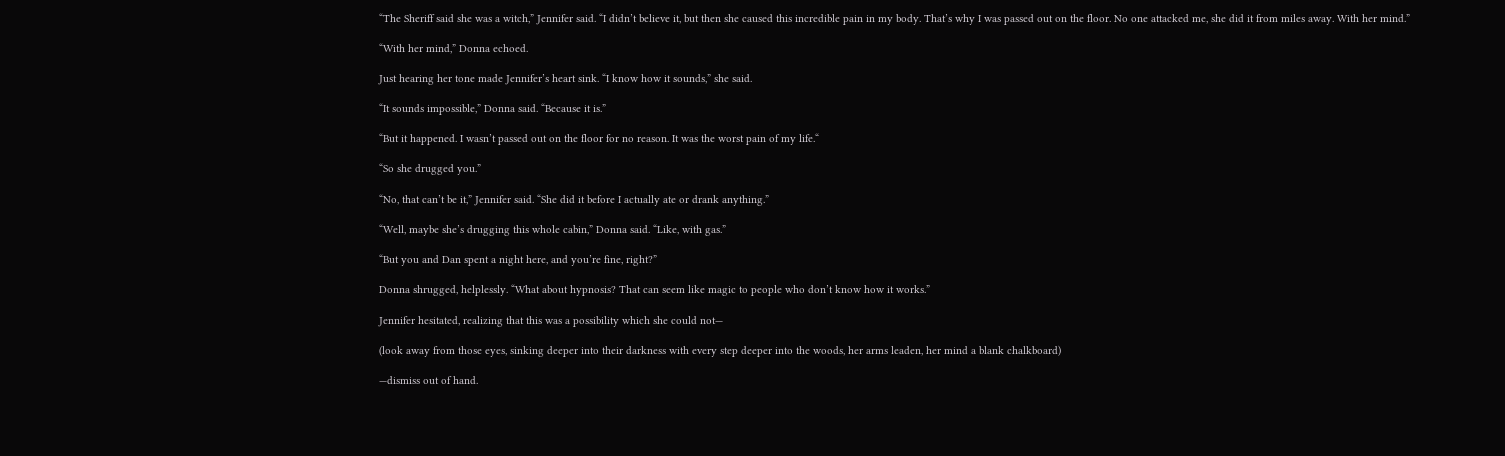“The Sheriff said she was a witch,” Jennifer said. “I didn’t believe it, but then she caused this incredible pain in my body. That’s why I was passed out on the floor. No one attacked me, she did it from miles away. With her mind.”

“With her mind,” Donna echoed.

Just hearing her tone made Jennifer’s heart sink. “I know how it sounds,” she said.

“It sounds impossible,” Donna said. “Because it is.”

“But it happened. I wasn’t passed out on the floor for no reason. It was the worst pain of my life.“

“So she drugged you.”

“No, that can’t be it,” Jennifer said. “She did it before I actually ate or drank anything.”

“Well, maybe she’s drugging this whole cabin,” Donna said. “Like, with gas.”

“But you and Dan spent a night here, and you’re fine, right?”

Donna shrugged, helplessly. “What about hypnosis? That can seem like magic to people who don’t know how it works.”

Jennifer hesitated, realizing that this was a possibility which she could not—

(look away from those eyes, sinking deeper into their darkness with every step deeper into the woods, her arms leaden, her mind a blank chalkboard)

—dismiss out of hand.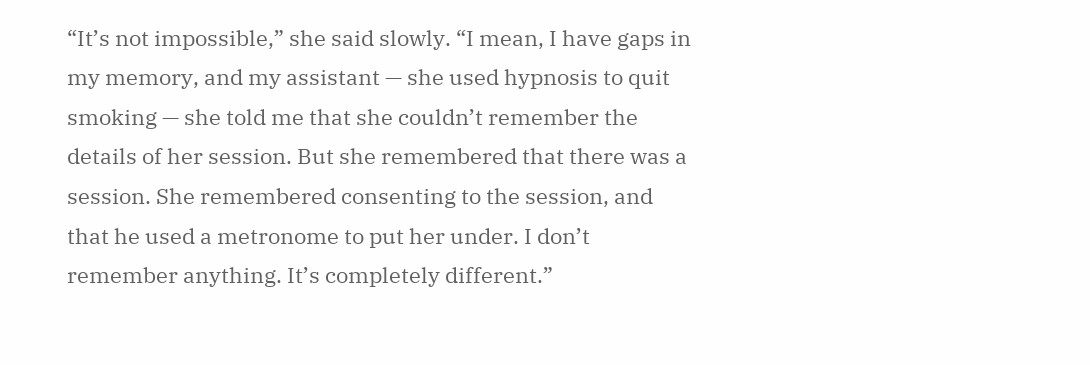“It’s not impossible,” she said slowly. “I mean, I have gaps in my memory, and my assistant — she used hypnosis to quit smoking — she told me that she couldn’t remember the details of her session. But she remembered that there was a session. She remembered consenting to the session, and that he used a metronome to put her under. I don’t remember anything. It’s completely different.”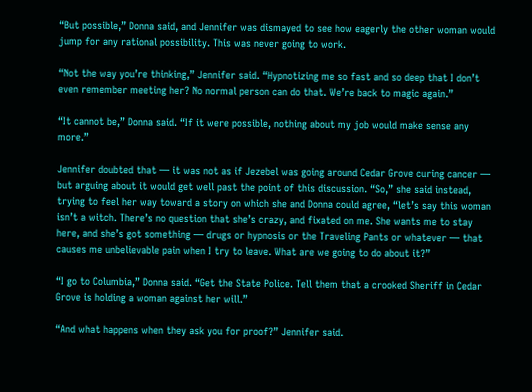“But possible,” Donna said, and Jennifer was dismayed to see how eagerly the other woman would jump for any rational possibility. This was never going to work.

“Not the way you’re thinking,” Jennifer said. “Hypnotizing me so fast and so deep that I don’t even remember meeting her? No normal person can do that. We’re back to magic again.”

“It cannot be,” Donna said. “If it were possible, nothing about my job would make sense any more.”

Jennifer doubted that — it was not as if Jezebel was going around Cedar Grove curing cancer — but arguing about it would get well past the point of this discussion. “So,” she said instead, trying to feel her way toward a story on which she and Donna could agree, “let’s say this woman isn’t a witch. There’s no question that she’s crazy, and fixated on me. She wants me to stay here, and she’s got something — drugs or hypnosis or the Traveling Pants or whatever — that causes me unbelievable pain when I try to leave. What are we going to do about it?”

“I go to Columbia,” Donna said. “Get the State Police. Tell them that a crooked Sheriff in Cedar Grove is holding a woman against her will.”

“And what happens when they ask you for proof?” Jennifer said.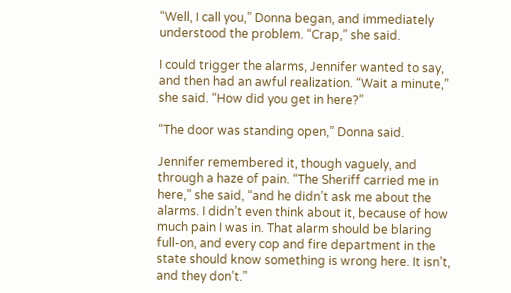“Well, I call you,” Donna began, and immediately understood the problem. “Crap,” she said.

I could trigger the alarms, Jennifer wanted to say, and then had an awful realization. “Wait a minute,” she said. “How did you get in here?”

“The door was standing open,” Donna said.

Jennifer remembered it, though vaguely, and through a haze of pain. “The Sheriff carried me in here,” she said, “and he didn’t ask me about the alarms. I didn’t even think about it, because of how much pain I was in. That alarm should be blaring full-on, and every cop and fire department in the state should know something is wrong here. It isn’t, and they don’t.”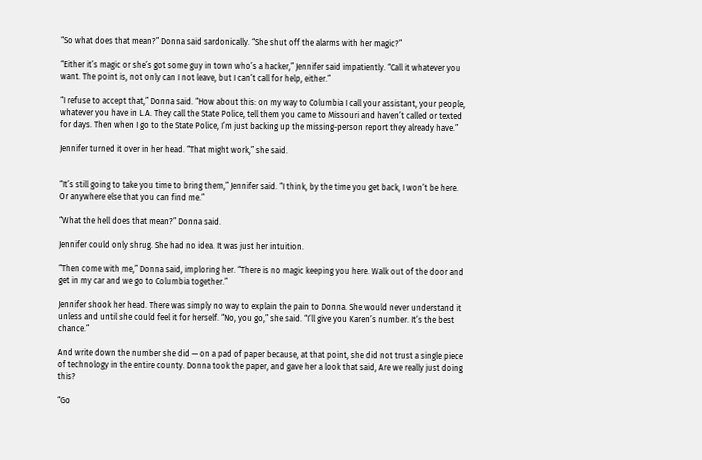“So what does that mean?” Donna said sardonically. “She shut off the alarms with her magic?”

“Either it’s magic or she’s got some guy in town who’s a hacker,” Jennifer said impatiently. “Call it whatever you want. The point is, not only can I not leave, but I can’t call for help, either.”

“I refuse to accept that,” Donna said. “How about this: on my way to Columbia I call your assistant, your people, whatever you have in L.A. They call the State Police, tell them you came to Missouri and haven’t called or texted for days. Then when I go to the State Police, I’m just backing up the missing-person report they already have.”

Jennifer turned it over in her head. “That might work,” she said.


“It’s still going to take you time to bring them,” Jennifer said. “I think, by the time you get back, I won’t be here. Or anywhere else that you can find me.”

“What the hell does that mean?” Donna said.

Jennifer could only shrug. She had no idea. It was just her intuition.

“Then come with me,” Donna said, imploring her. “There is no magic keeping you here. Walk out of the door and get in my car and we go to Columbia together.”

Jennifer shook her head. There was simply no way to explain the pain to Donna. She would never understand it unless and until she could feel it for herself. “No, you go,” she said. “I’ll give you Karen’s number. It’s the best chance.”

And write down the number she did — on a pad of paper because, at that point, she did not trust a single piece of technology in the entire county. Donna took the paper, and gave her a look that said, Are we really just doing this?

“Go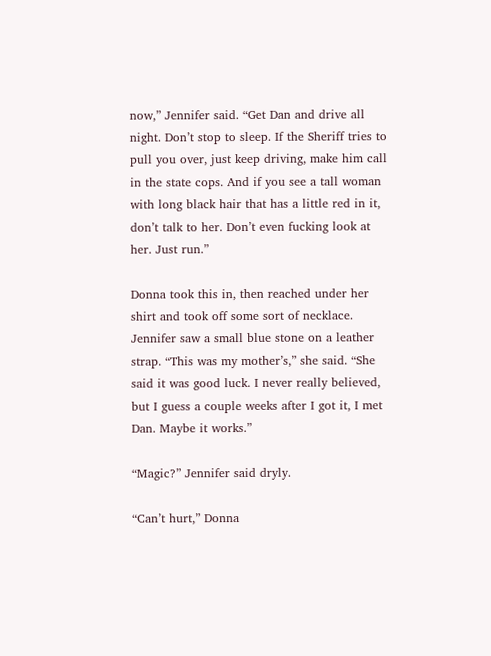now,” Jennifer said. “Get Dan and drive all night. Don’t stop to sleep. If the Sheriff tries to pull you over, just keep driving, make him call in the state cops. And if you see a tall woman with long black hair that has a little red in it, don’t talk to her. Don’t even fucking look at her. Just run.”

Donna took this in, then reached under her shirt and took off some sort of necklace. Jennifer saw a small blue stone on a leather strap. “This was my mother’s,” she said. “She said it was good luck. I never really believed, but I guess a couple weeks after I got it, I met Dan. Maybe it works.”

“Magic?” Jennifer said dryly.

“Can’t hurt,” Donna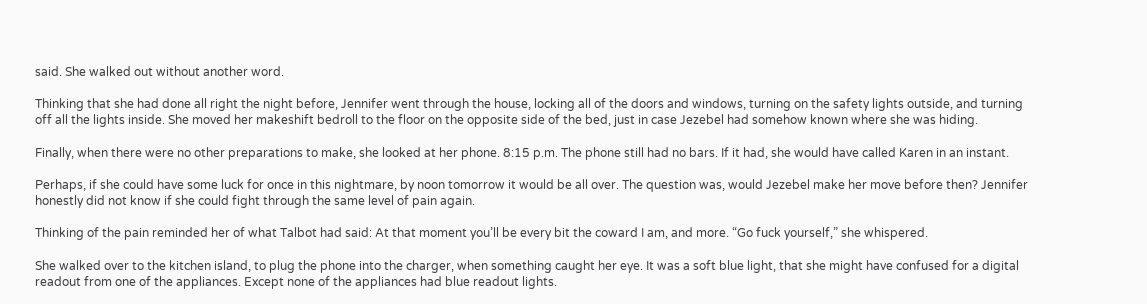said. She walked out without another word.

Thinking that she had done all right the night before, Jennifer went through the house, locking all of the doors and windows, turning on the safety lights outside, and turning off all the lights inside. She moved her makeshift bedroll to the floor on the opposite side of the bed, just in case Jezebel had somehow known where she was hiding.

Finally, when there were no other preparations to make, she looked at her phone. 8:15 p.m. The phone still had no bars. If it had, she would have called Karen in an instant.

Perhaps, if she could have some luck for once in this nightmare, by noon tomorrow it would be all over. The question was, would Jezebel make her move before then? Jennifer honestly did not know if she could fight through the same level of pain again.

Thinking of the pain reminded her of what Talbot had said: At that moment you’ll be every bit the coward I am, and more. “Go fuck yourself,” she whispered.

She walked over to the kitchen island, to plug the phone into the charger, when something caught her eye. It was a soft blue light, that she might have confused for a digital readout from one of the appliances. Except none of the appliances had blue readout lights.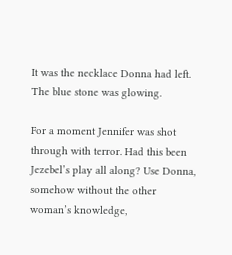It was the necklace Donna had left. The blue stone was glowing.

For a moment Jennifer was shot through with terror. Had this been Jezebel’s play all along? Use Donna, somehow without the other woman’s knowledge,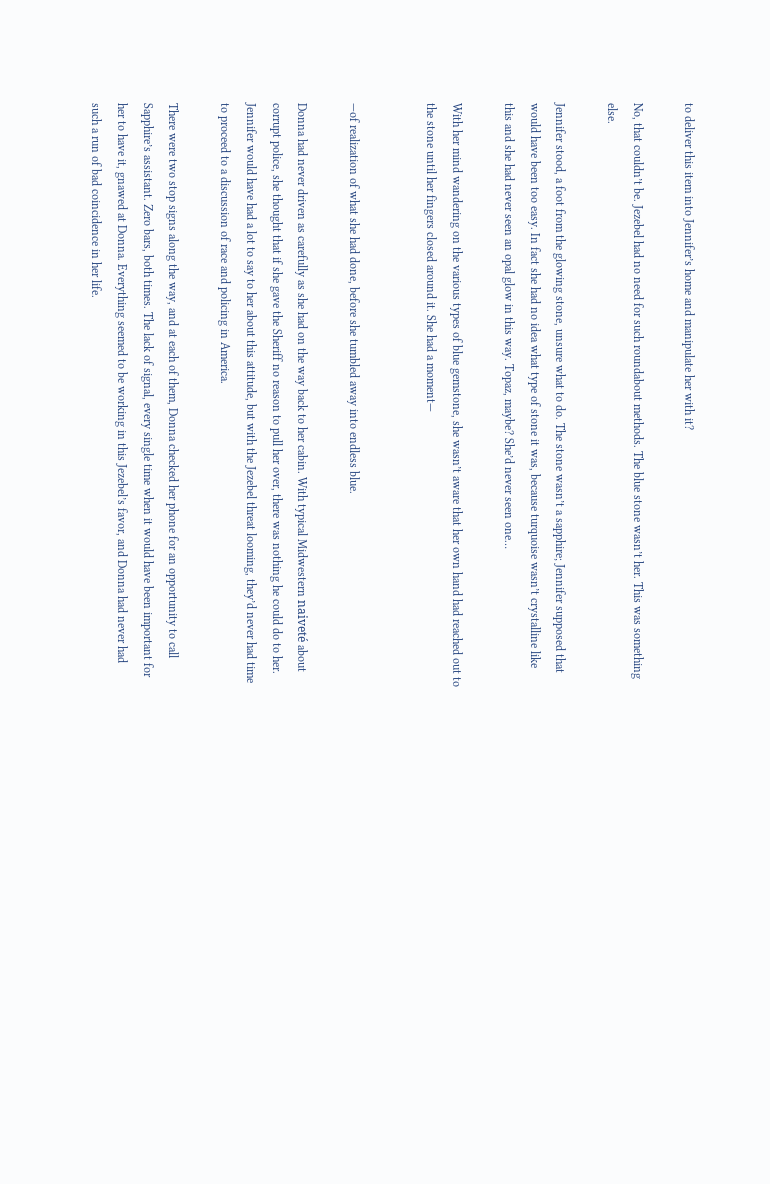to deliver this item into Jennifer’s home and manipulate her with it?

No, that couldn’t be. Jezebel had no need for such roundabout methods. The blue stone wasn’t her. This was something else.

Jennifer stood, a foot from the glowing stone, unsure what to do. The stone wasn’t a sapphire; Jennifer supposed that would have been too easy. In fact she had no idea what type of stone it was, because turquoise wasn’t crystalline like this and she had never seen an opal glow in this way. Topaz, maybe? She’d never seen one…

With her mind wandering on the various types of blue gemstone, she wasn’t aware that her own hand had reached out to the stone until her fingers closed around it. She had a moment—


—of realization of what she had done, before she tumbled away into endless blue.

Donna had never driven as carefully as she had on the way back to her cabin. With typical Midwestern naiveté about corrupt police, she thought that if she gave the Sheriff no reason to pull her over, there was nothing he could do to her. Jennifer would have had a lot to say to her about this attitude, but with the Jezebel threat looming, they’d never had time to proceed to a discussion of race and policing in America.

There were two stop signs along the way, and at each of them, Donna checked her phone for an opportunity to call Sapphire’s assistant. Zero bars, both times. The lack of signal, every single time when it would have been important for her to have it, gnawed at Donna. Everything seemed to be working in this Jezebel’s favor, and Donna had never had such a run of bad coincidence in her life.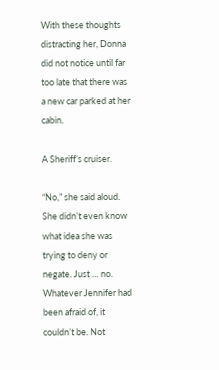With these thoughts distracting her, Donna did not notice until far too late that there was a new car parked at her cabin.

A Sheriff’s cruiser.

“No,” she said aloud. She didn’t even know what idea she was trying to deny or negate. Just … no. Whatever Jennifer had been afraid of, it couldn’t be. Not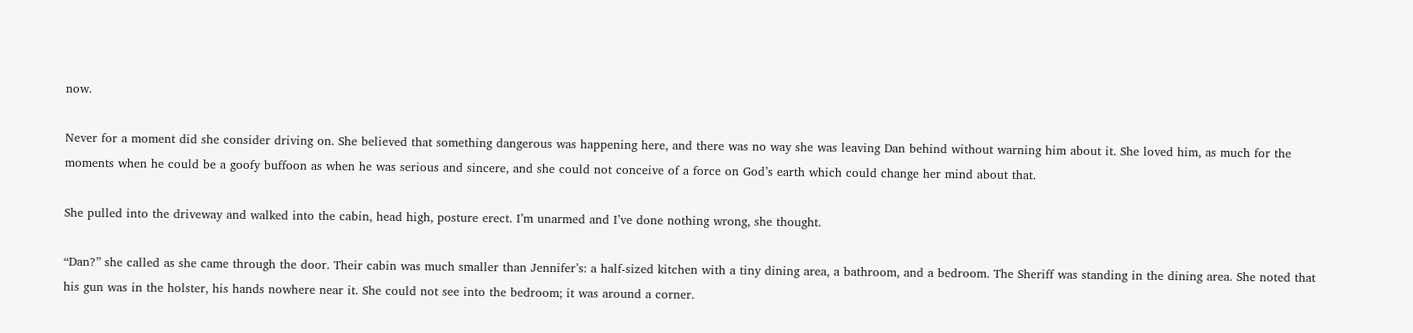now.

Never for a moment did she consider driving on. She believed that something dangerous was happening here, and there was no way she was leaving Dan behind without warning him about it. She loved him, as much for the moments when he could be a goofy buffoon as when he was serious and sincere, and she could not conceive of a force on God’s earth which could change her mind about that.

She pulled into the driveway and walked into the cabin, head high, posture erect. I’m unarmed and I’ve done nothing wrong, she thought.

“Dan?” she called as she came through the door. Their cabin was much smaller than Jennifer’s: a half-sized kitchen with a tiny dining area, a bathroom, and a bedroom. The Sheriff was standing in the dining area. She noted that his gun was in the holster, his hands nowhere near it. She could not see into the bedroom; it was around a corner.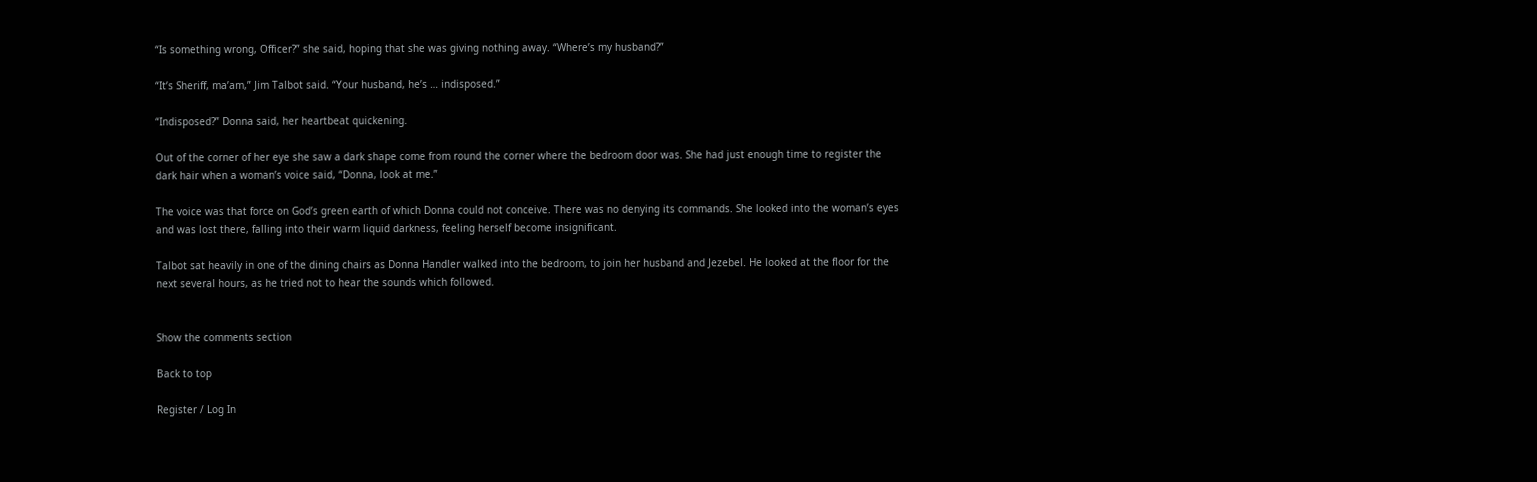“Is something wrong, Officer?” she said, hoping that she was giving nothing away. “Where’s my husband?”

“It’s Sheriff, ma’am,” Jim Talbot said. “Your husband, he’s … indisposed.”

“Indisposed?” Donna said, her heartbeat quickening.

Out of the corner of her eye she saw a dark shape come from round the corner where the bedroom door was. She had just enough time to register the dark hair when a woman’s voice said, “Donna, look at me.”

The voice was that force on God’s green earth of which Donna could not conceive. There was no denying its commands. She looked into the woman’s eyes and was lost there, falling into their warm liquid darkness, feeling herself become insignificant.

Talbot sat heavily in one of the dining chairs as Donna Handler walked into the bedroom, to join her husband and Jezebel. He looked at the floor for the next several hours, as he tried not to hear the sounds which followed.


Show the comments section

Back to top

Register / Log In